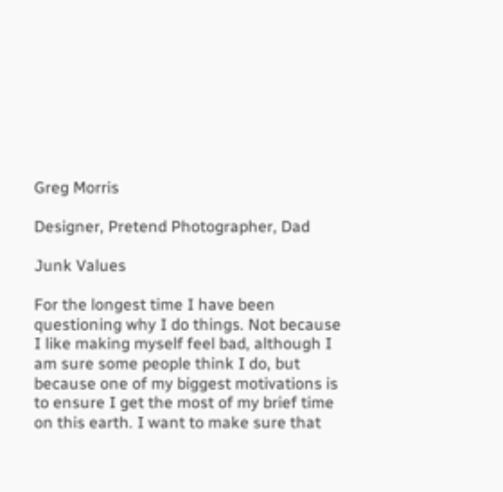Greg Morris

Designer, Pretend Photographer, Dad

Junk Values

For the longest time I have been questioning why I do things. Not because I like making myself feel bad, although I am sure some people think I do, but because one of my biggest motivations is to ensure I get the most of my brief time on this earth. I want to make sure that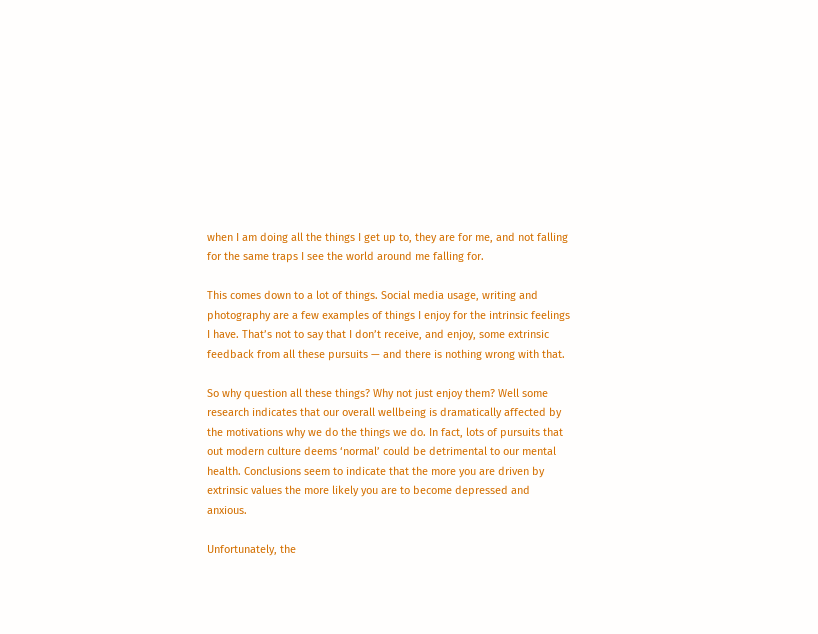when I am doing all the things I get up to, they are for me, and not falling for the same traps I see the world around me falling for.

This comes down to a lot of things. Social media usage, writing and photography are a few examples of things I enjoy for the intrinsic feelings I have. That’s not to say that I don’t receive, and enjoy, some extrinsic feedback from all these pursuits — and there is nothing wrong with that.

So why question all these things? Why not just enjoy them? Well some research indicates that our overall wellbeing is dramatically affected by the motivations why we do the things we do. In fact, lots of pursuits that out modern culture deems ‘normal’ could be detrimental to our mental health. Conclusions seem to indicate that the more you are driven by extrinsic values the more likely you are to become depressed and anxious.

Unfortunately, the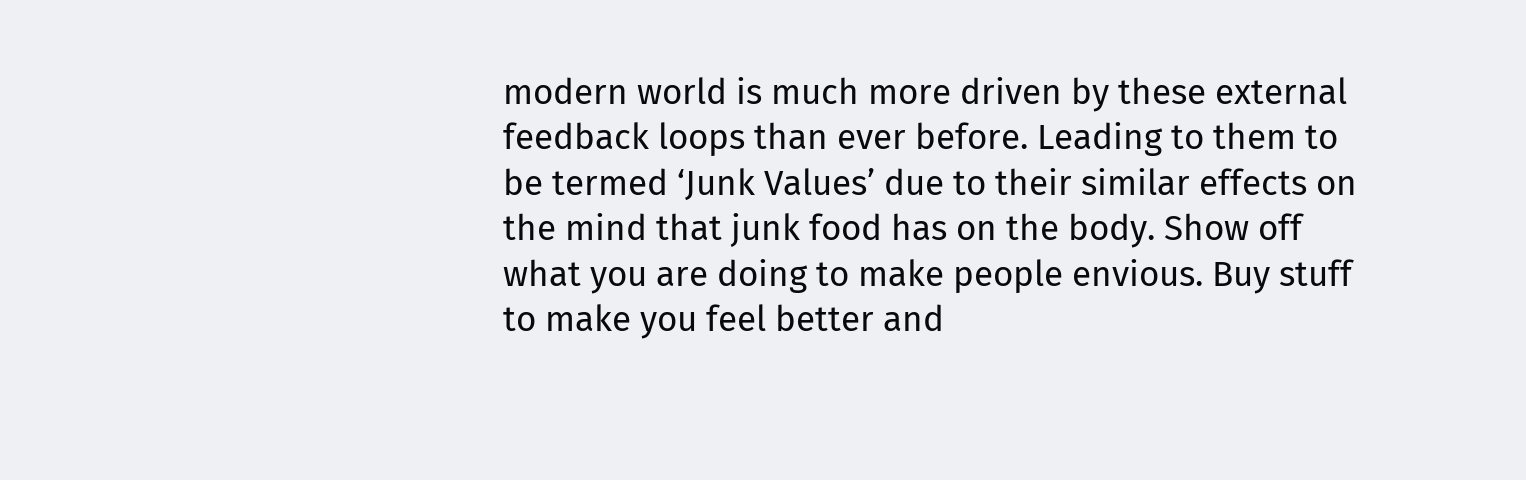modern world is much more driven by these external feedback loops than ever before. Leading to them to be termed ‘Junk Values’ due to their similar effects on the mind that junk food has on the body. Show off what you are doing to make people envious. Buy stuff to make you feel better and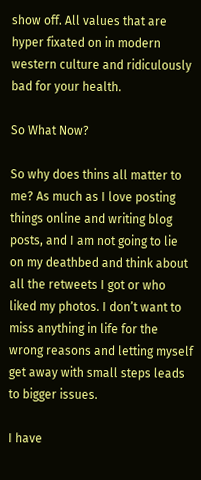show off. All values that are hyper fixated on in modern western culture and ridiculously bad for your health.

So What Now?

So why does thins all matter to me? As much as I love posting things online and writing blog posts, and I am not going to lie on my deathbed and think about all the retweets I got or who liked my photos. I don’t want to miss anything in life for the wrong reasons and letting myself get away with small steps leads to bigger issues.

I have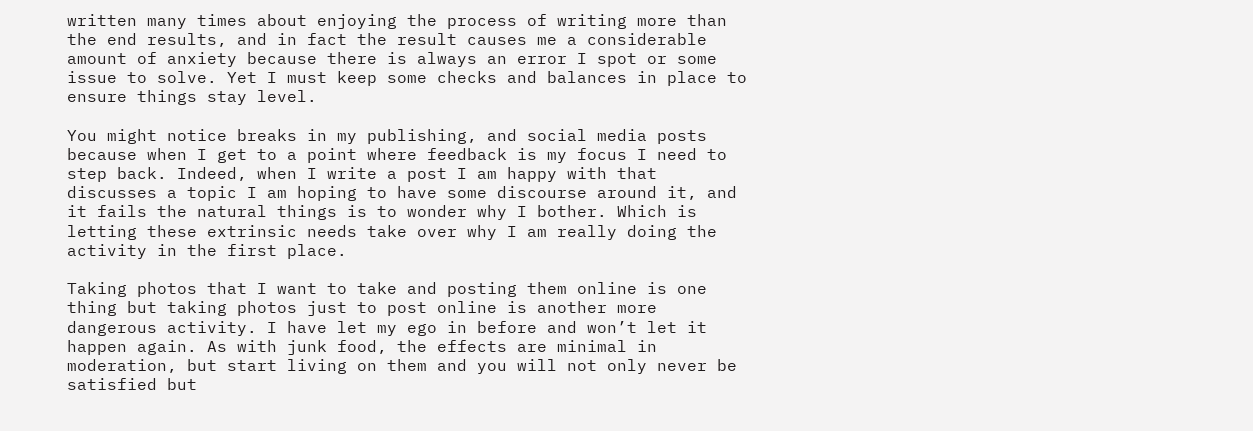written many times about enjoying the process of writing more than the end results, and in fact the result causes me a considerable amount of anxiety because there is always an error I spot or some issue to solve. Yet I must keep some checks and balances in place to ensure things stay level.

You might notice breaks in my publishing, and social media posts because when I get to a point where feedback is my focus I need to step back. Indeed, when I write a post I am happy with that discusses a topic I am hoping to have some discourse around it, and it fails the natural things is to wonder why I bother. Which is letting these extrinsic needs take over why I am really doing the activity in the first place.

Taking photos that I want to take and posting them online is one thing but taking photos just to post online is another more dangerous activity. I have let my ego in before and won’t let it happen again. As with junk food, the effects are minimal in moderation, but start living on them and you will not only never be satisfied but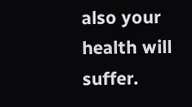also your health will suffer.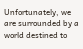Unfortunately, we are surrounded by a world destined to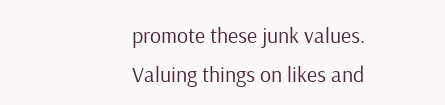promote these junk values. Valuing things on likes and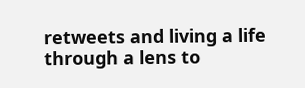retweets and living a life through a lens to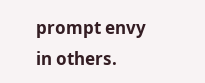prompt envy in others.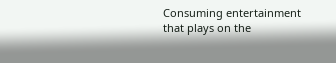Consuming entertainment that plays on the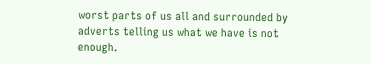worst parts of us all and surrounded by adverts telling us what we have is not enough.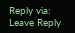Reply via:
Leave Reply